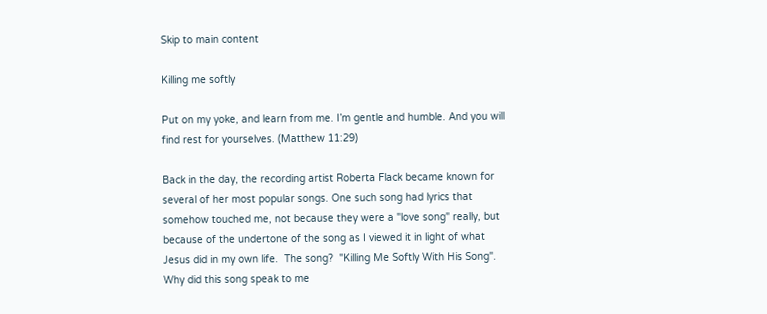Skip to main content

Killing me softly

Put on my yoke, and learn from me. I’m gentle and humble. And you will find rest for yourselves. (Matthew 11:29)

Back in the day, the recording artist Roberta Flack became known for several of her most popular songs. One such song had lyrics that somehow touched me, not because they were a "love song" really, but because of the undertone of the song as I viewed it in light of what Jesus did in my own life.  The song?  "Killing Me Softly With His Song". Why did this song speak to me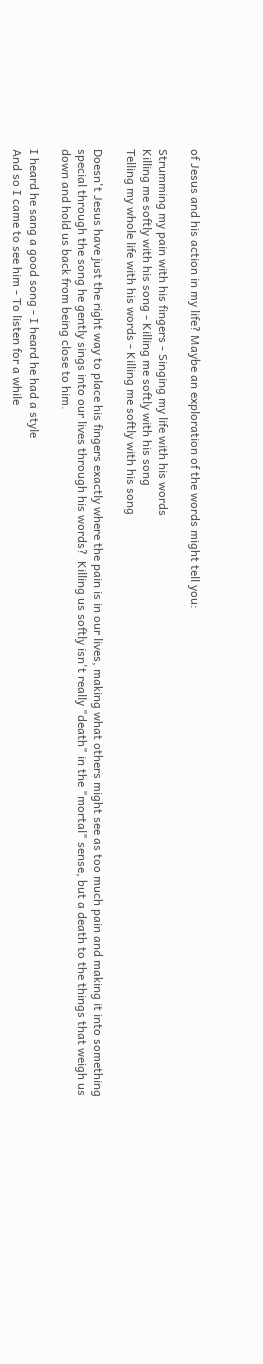of Jesus and his action in my life? Maybe an exploration of the words might tell you:

Strumming my pain with his fingers - Singing my life with his words
Killing me softly with his song - Killing me softly with his song
Telling my whole life with his words - Killing me softly with his song

Doesn't Jesus have just the right way to place his fingers exactly where the pain is in our lives, making what others might see as too much pain and making it into something special through the song he gently sings into our lives through his words?  Killing us softly isn't really "death" in the "mortal" sense, but a death to the things that weigh us down and hold us back from being close to him.

I heard he sang a good song - I heard he had a style
And so I came to see him - To listen for a while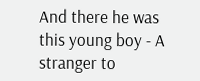And there he was this young boy - A stranger to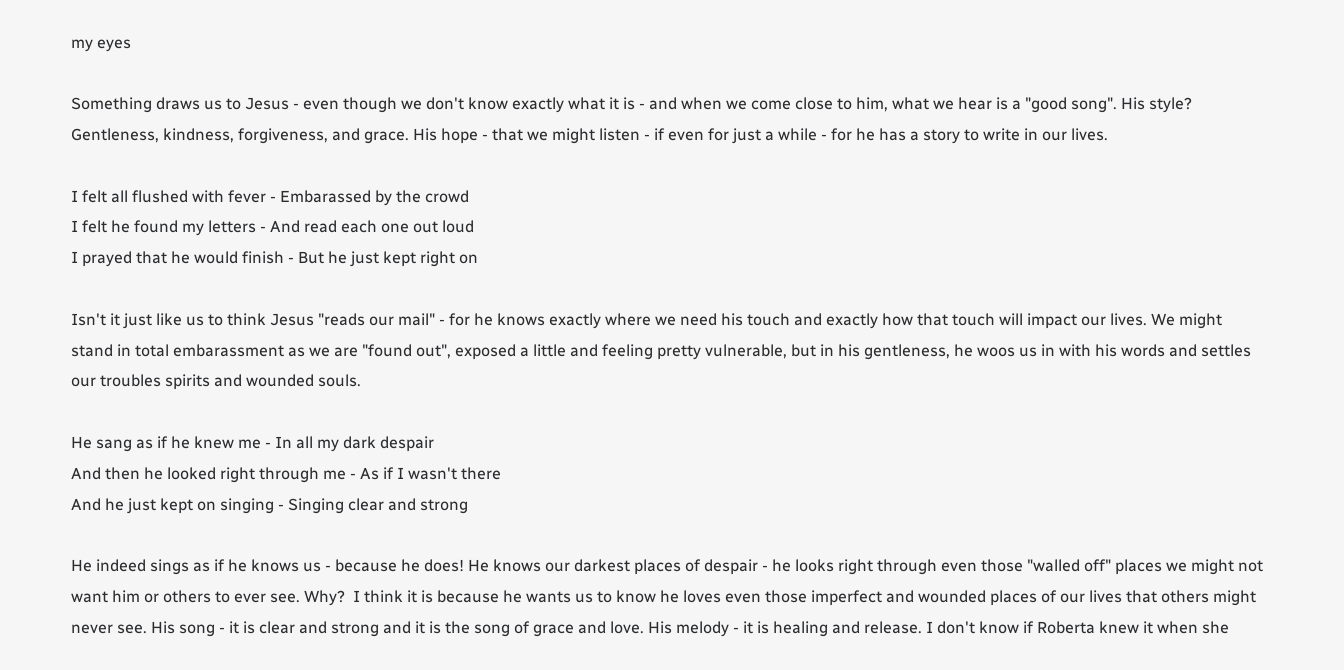my eyes

Something draws us to Jesus - even though we don't know exactly what it is - and when we come close to him, what we hear is a "good song". His style? Gentleness, kindness, forgiveness, and grace. His hope - that we might listen - if even for just a while - for he has a story to write in our lives.

I felt all flushed with fever - Embarassed by the crowd
I felt he found my letters - And read each one out loud
I prayed that he would finish - But he just kept right on

Isn't it just like us to think Jesus "reads our mail" - for he knows exactly where we need his touch and exactly how that touch will impact our lives. We might stand in total embarassment as we are "found out", exposed a little and feeling pretty vulnerable, but in his gentleness, he woos us in with his words and settles our troubles spirits and wounded souls.

He sang as if he knew me - In all my dark despair
And then he looked right through me - As if I wasn't there
And he just kept on singing - Singing clear and strong

He indeed sings as if he knows us - because he does! He knows our darkest places of despair - he looks right through even those "walled off" places we might not want him or others to ever see. Why?  I think it is because he wants us to know he loves even those imperfect and wounded places of our lives that others might never see. His song - it is clear and strong and it is the song of grace and love. His melody - it is healing and release. I don't know if Roberta knew it when she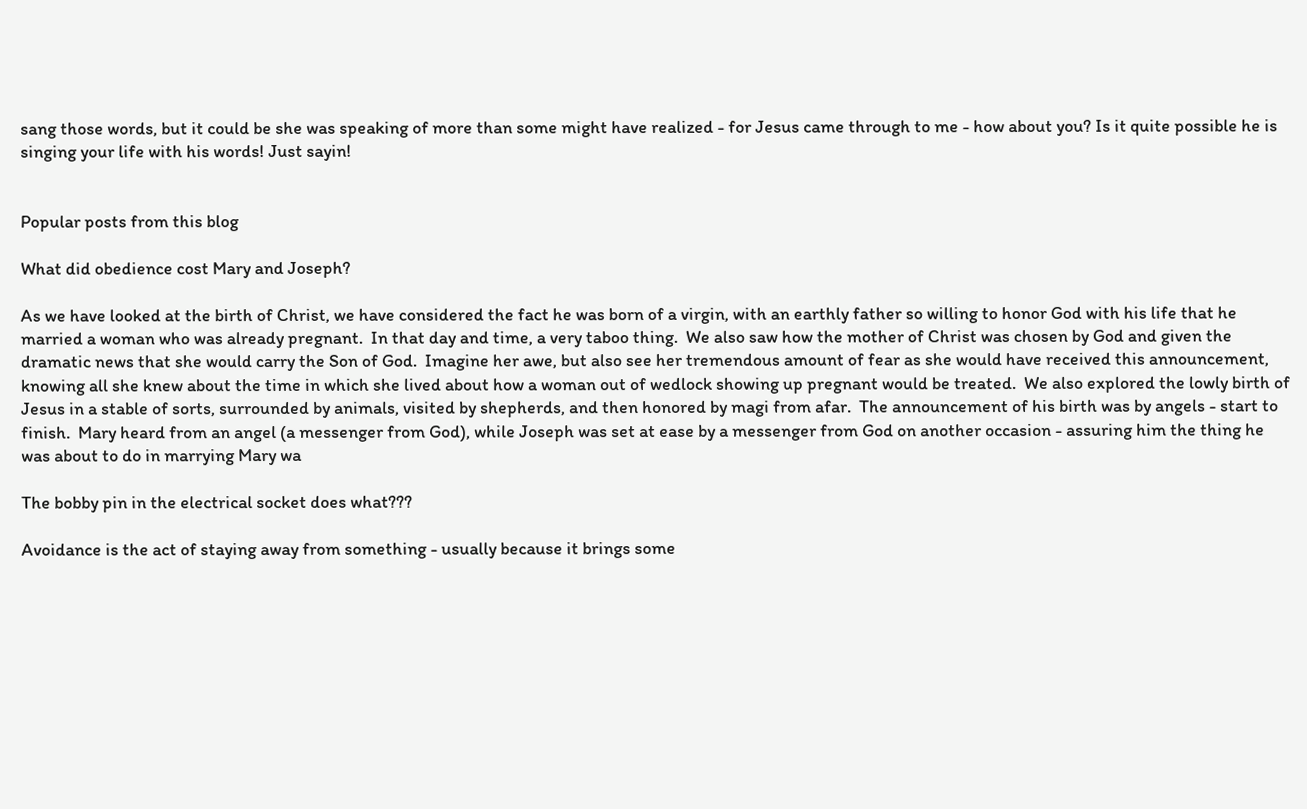sang those words, but it could be she was speaking of more than some might have realized - for Jesus came through to me - how about you? Is it quite possible he is singing your life with his words! Just sayin!


Popular posts from this blog

What did obedience cost Mary and Joseph?

As we have looked at the birth of Christ, we have considered the fact he was born of a virgin, with an earthly father so willing to honor God with his life that he married a woman who was already pregnant.  In that day and time, a very taboo thing.  We also saw how the mother of Christ was chosen by God and given the dramatic news that she would carry the Son of God.  Imagine her awe, but also see her tremendous amount of fear as she would have received this announcement, knowing all she knew about the time in which she lived about how a woman out of wedlock showing up pregnant would be treated.  We also explored the lowly birth of Jesus in a stable of sorts, surrounded by animals, visited by shepherds, and then honored by magi from afar.  The announcement of his birth was by angels - start to finish.  Mary heard from an angel (a messenger from God), while Joseph was set at ease by a messenger from God on another occasion - assuring him the thing he was about to do in marrying Mary wa

The bobby pin in the electrical socket does what???

Avoidance is the act of staying away from something - usually because it brings some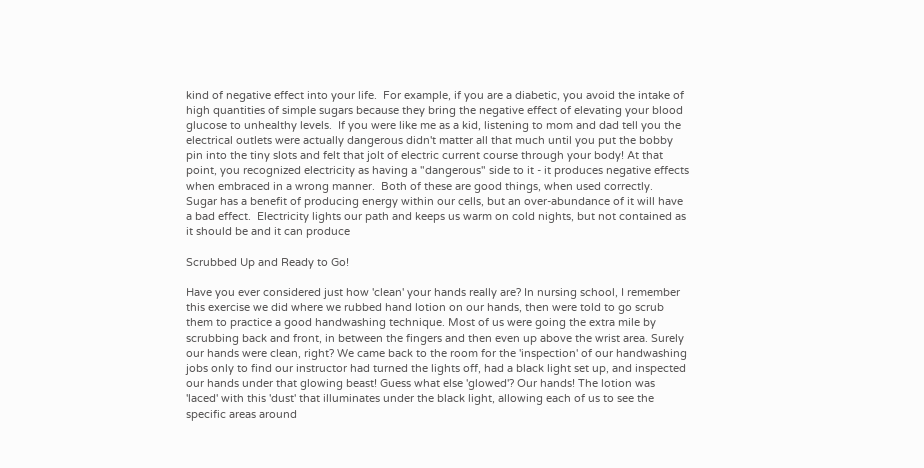kind of negative effect into your life.  For example, if you are a diabetic, you avoid the intake of high quantities of simple sugars because they bring the negative effect of elevating your blood glucose to unhealthy levels.  If you were like me as a kid, listening to mom and dad tell you the electrical outlets were actually dangerous didn't matter all that much until you put the bobby pin into the tiny slots and felt that jolt of electric current course through your body! At that point, you recognized electricity as having a "dangerous" side to it - it produces negative effects when embraced in a wrong manner.  Both of these are good things, when used correctly.  Sugar has a benefit of producing energy within our cells, but an over-abundance of it will have a bad effect.  Electricity lights our path and keeps us warm on cold nights, but not contained as it should be and it can produce

Scrubbed Up and Ready to Go!

Have you ever considered just how 'clean' your hands really are? In nursing school, I remember this exercise we did where we rubbed hand lotion on our hands, then were told to go scrub them to practice a good handwashing technique. Most of us were going the extra mile by scrubbing back and front, in between the fingers and then even up above the wrist area. Surely our hands were clean, right? We came back to the room for the 'inspection' of our handwashing jobs only to find our instructor had turned the lights off, had a black light set up, and inspected our hands under that glowing beast! Guess what else 'glowed'? Our hands! The lotion was 'laced' with this 'dust' that illuminates under the black light, allowing each of us to see the specific areas around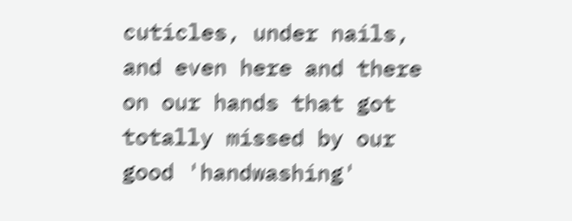cuticles, under nails, and even here and there on our hands that got totally missed by our good 'handwashing'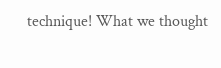technique! What we thought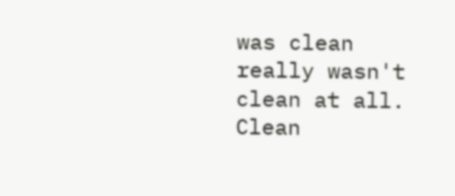was clean really wasn't clean at all. Clean